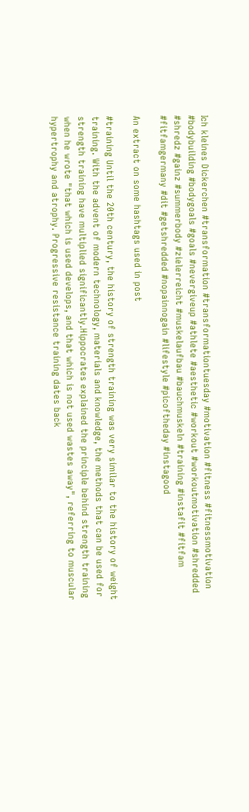Ich kleines Dickerchen #transformation #transformationtuesday #motivation #fitness #fitnessmotivation #bodybuilding #bodygoals #goals #nevergiveup #athlete #aesthetic #workout #workoutmotivation #shredded #shredz #gainz #summerbody #zielerreicht #muskelaufbau #bauchmuskeln #training #instafit #fitfam #fitfamgermany #dit #getshredded #nopainnogain #lifestyle #picoftheday #instagood

An extract on some hashtags used in post

#training Until the 20th century, the history of strength training was very similar to the history of weight training. With the advent of modern technology, materials and knowledge, the methods that can be used for strength training have multiplied significantly.Hippocrates explained the principle behind strength training when he wrote "that which is used develops, and that which is not used wastes away", referring to muscular hypertrophy and atrophy. Progressive resistance training dates back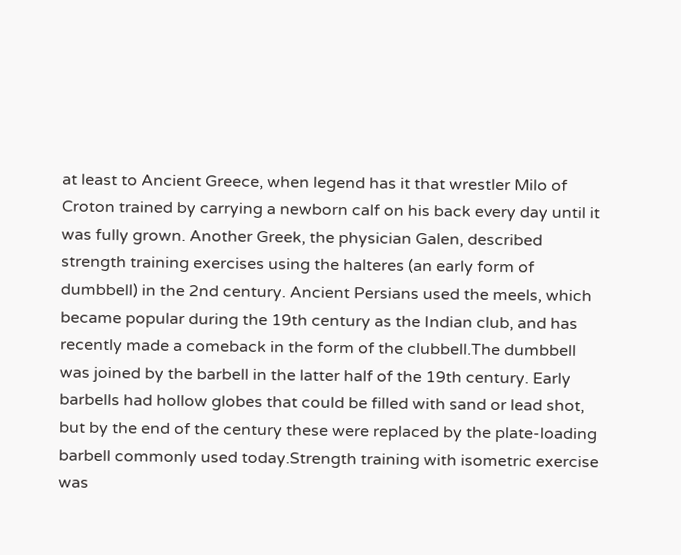at least to Ancient Greece, when legend has it that wrestler Milo of Croton trained by carrying a newborn calf on his back every day until it was fully grown. Another Greek, the physician Galen, described strength training exercises using the halteres (an early form of dumbbell) in the 2nd century. Ancient Persians used the meels, which became popular during the 19th century as the Indian club, and has recently made a comeback in the form of the clubbell.The dumbbell was joined by the barbell in the latter half of the 19th century. Early barbells had hollow globes that could be filled with sand or lead shot, but by the end of the century these were replaced by the plate-loading barbell commonly used today.Strength training with isometric exercise was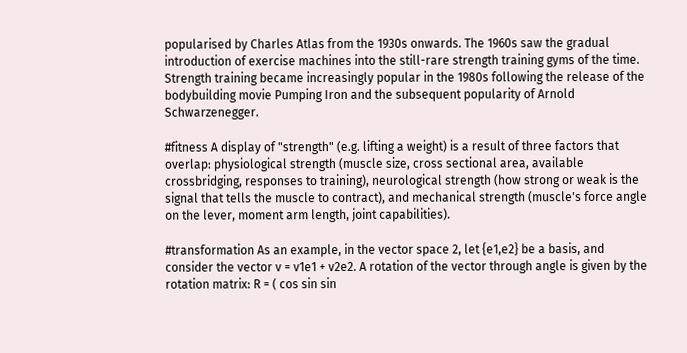popularised by Charles Atlas from the 1930s onwards. The 1960s saw the gradual introduction of exercise machines into the still-rare strength training gyms of the time. Strength training became increasingly popular in the 1980s following the release of the bodybuilding movie Pumping Iron and the subsequent popularity of Arnold Schwarzenegger.

#fitness A display of "strength" (e.g. lifting a weight) is a result of three factors that overlap: physiological strength (muscle size, cross sectional area, available crossbridging, responses to training), neurological strength (how strong or weak is the signal that tells the muscle to contract), and mechanical strength (muscle's force angle on the lever, moment arm length, joint capabilities).

#transformation As an example, in the vector space 2, let {e1,e2} be a basis, and consider the vector v = v1e1 + v2e2. A rotation of the vector through angle is given by the rotation matrix: R = ( cos sin sin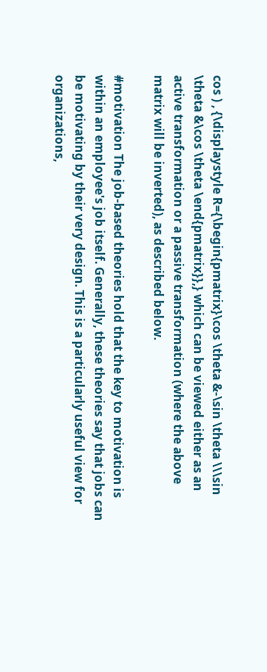cos ) , {\displaystyle R={\begin{pmatrix}\cos \theta &-\sin \theta \\\sin \theta &\cos \theta \end{pmatrix}},} which can be viewed either as an active transformation or a passive transformation (where the above matrix will be inverted), as described below.

#motivation The job-based theories hold that the key to motivation is within an employee's job itself. Generally, these theories say that jobs can be motivating by their very design. This is a particularly useful view for organizations,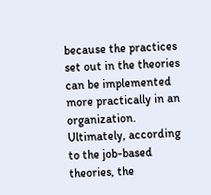because the practices set out in the theories can be implemented more practically in an organization. Ultimately, according to the job-based theories, the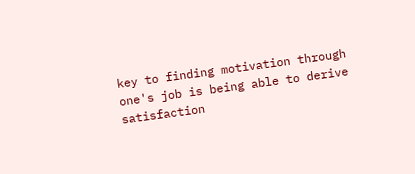key to finding motivation through one's job is being able to derive satisfaction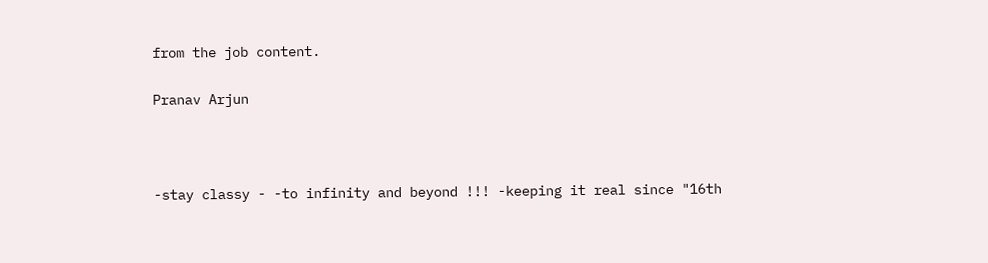from the job content.

Pranav Arjun



-stay classy - -to infinity and beyond !!! -keeping it real since "16th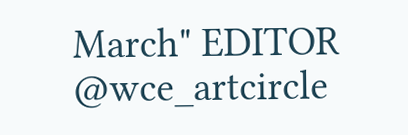March" EDITOR @wce_artcircle